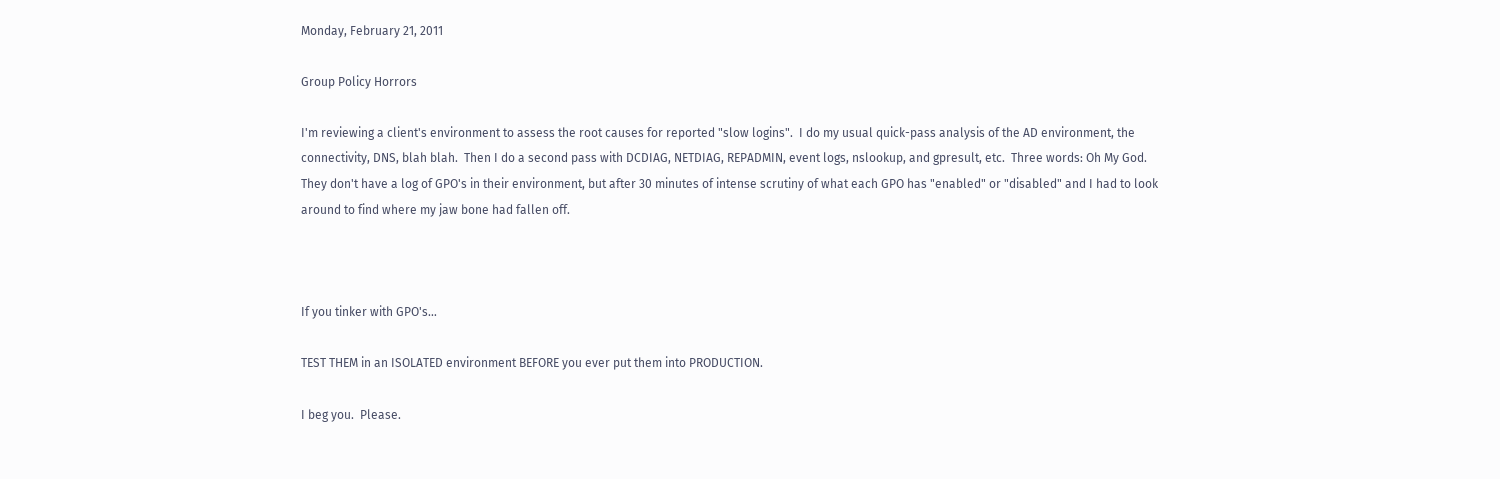Monday, February 21, 2011

Group Policy Horrors

I'm reviewing a client's environment to assess the root causes for reported "slow logins".  I do my usual quick-pass analysis of the AD environment, the connectivity, DNS, blah blah.  Then I do a second pass with DCDIAG, NETDIAG, REPADMIN, event logs, nslookup, and gpresult, etc.  Three words: Oh My God.  They don't have a log of GPO's in their environment, but after 30 minutes of intense scrutiny of what each GPO has "enabled" or "disabled" and I had to look around to find where my jaw bone had fallen off.



If you tinker with GPO's…

TEST THEM in an ISOLATED environment BEFORE you ever put them into PRODUCTION.

I beg you.  Please.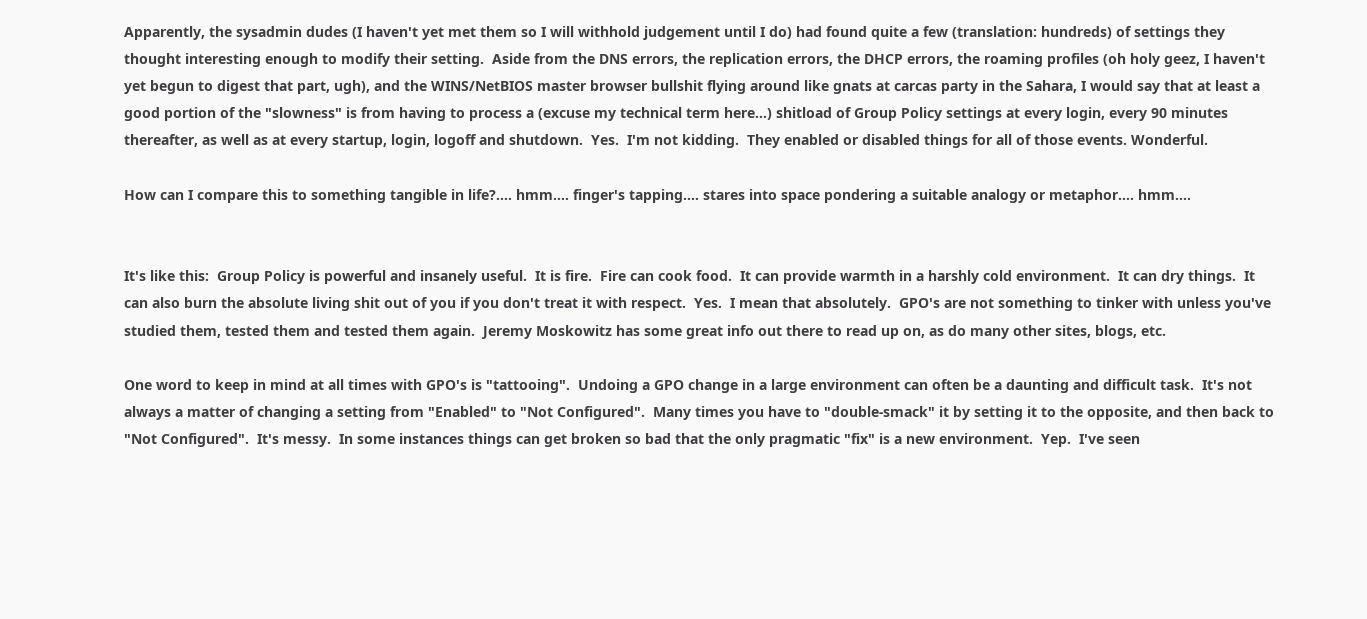Apparently, the sysadmin dudes (I haven't yet met them so I will withhold judgement until I do) had found quite a few (translation: hundreds) of settings they thought interesting enough to modify their setting.  Aside from the DNS errors, the replication errors, the DHCP errors, the roaming profiles (oh holy geez, I haven't yet begun to digest that part, ugh), and the WINS/NetBIOS master browser bullshit flying around like gnats at carcas party in the Sahara, I would say that at least a good portion of the "slowness" is from having to process a (excuse my technical term here…) shitload of Group Policy settings at every login, every 90 minutes thereafter, as well as at every startup, login, logoff and shutdown.  Yes.  I'm not kidding.  They enabled or disabled things for all of those events. Wonderful.

How can I compare this to something tangible in life?…. hmm…. finger's tapping…. stares into space pondering a suitable analogy or metaphor…. hmm….


It's like this:  Group Policy is powerful and insanely useful.  It is fire.  Fire can cook food.  It can provide warmth in a harshly cold environment.  It can dry things.  It can also burn the absolute living shit out of you if you don't treat it with respect.  Yes.  I mean that absolutely.  GPO's are not something to tinker with unless you've studied them, tested them and tested them again.  Jeremy Moskowitz has some great info out there to read up on, as do many other sites, blogs, etc.

One word to keep in mind at all times with GPO's is "tattooing".  Undoing a GPO change in a large environment can often be a daunting and difficult task.  It's not always a matter of changing a setting from "Enabled" to "Not Configured".  Many times you have to "double-smack" it by setting it to the opposite, and then back to "Not Configured".  It's messy.  In some instances things can get broken so bad that the only pragmatic "fix" is a new environment.  Yep.  I've seen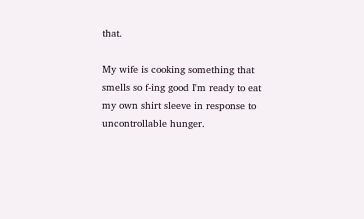that.

My wife is cooking something that smells so f-ing good I'm ready to eat my own shirt sleeve in response to uncontrollable hunger.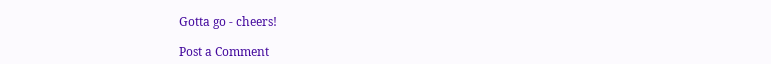Gotta go - cheers!

Post a Comment